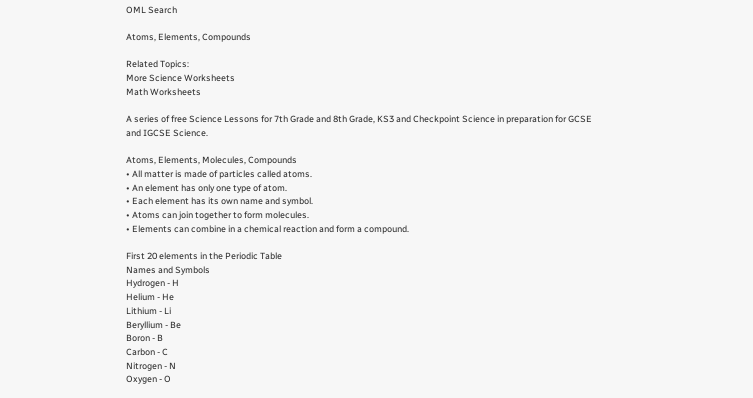OML Search

Atoms, Elements, Compounds

Related Topics:
More Science Worksheets
Math Worksheets

A series of free Science Lessons for 7th Grade and 8th Grade, KS3 and Checkpoint Science in preparation for GCSE and IGCSE Science.

Atoms, Elements, Molecules, Compounds
• All matter is made of particles called atoms.
• An element has only one type of atom.
• Each element has its own name and symbol.
• Atoms can join together to form molecules.
• Elements can combine in a chemical reaction and form a compound.

First 20 elements in the Periodic Table
Names and Symbols
Hydrogen - H
Helium - He
Lithium - Li
Beryllium - Be
Boron - B
Carbon - C
Nitrogen - N
Oxygen - O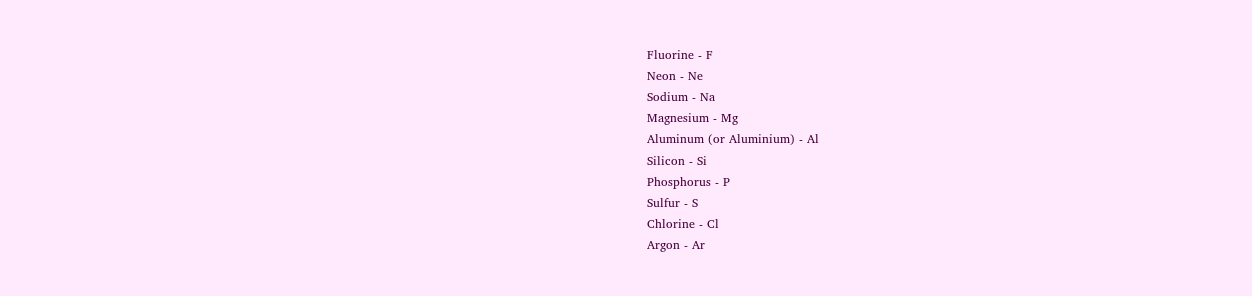Fluorine - F
Neon - Ne
Sodium - Na
Magnesium - Mg
Aluminum (or Aluminium) - Al
Silicon - Si
Phosphorus - P
Sulfur - S
Chlorine - Cl
Argon - Ar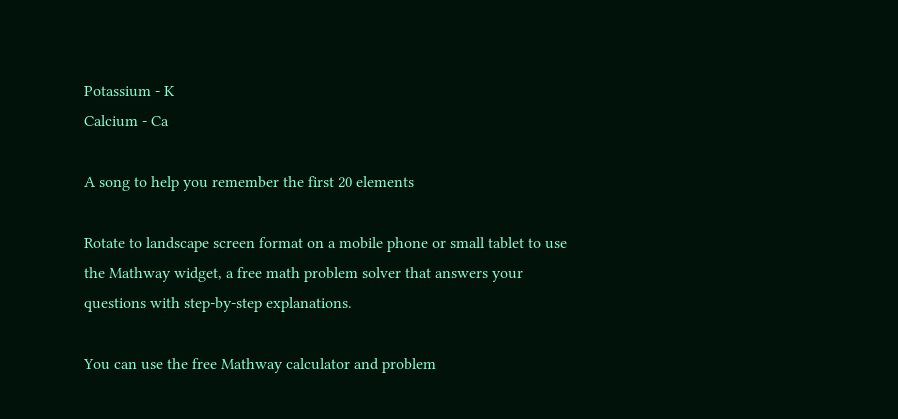Potassium - K
Calcium - Ca

A song to help you remember the first 20 elements

Rotate to landscape screen format on a mobile phone or small tablet to use the Mathway widget, a free math problem solver that answers your questions with step-by-step explanations.

You can use the free Mathway calculator and problem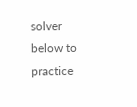solver below to practice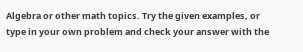Algebra or other math topics. Try the given examples, or type in your own problem and check your answer with the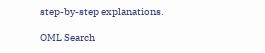step-by-step explanations.

OML Search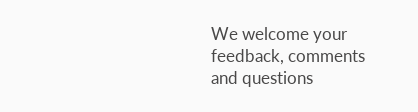We welcome your feedback, comments and questions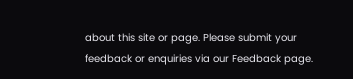about this site or page. Please submit your feedback or enquiries via our Feedback page.